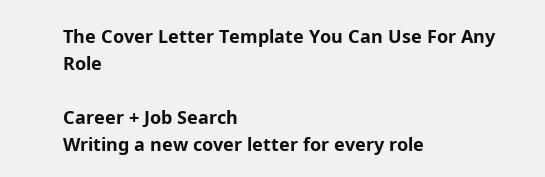The Cover Letter Template You Can Use For Any Role

Career + Job Search
Writing a new cover letter for every role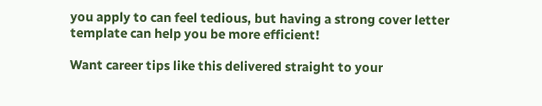you apply to can feel tedious, but having a strong cover letter template can help you be more efficient!

Want career tips like this delivered straight to your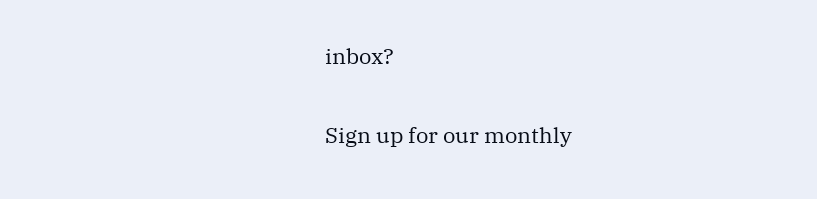inbox?

Sign up for our monthly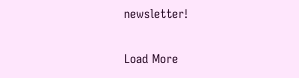newsletter!

Load More